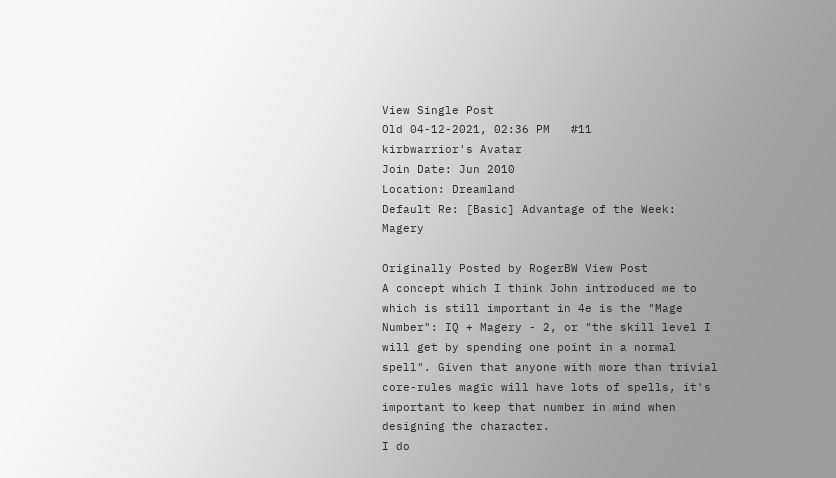View Single Post
Old 04-12-2021, 02:36 PM   #11
kirbwarrior's Avatar
Join Date: Jun 2010
Location: Dreamland
Default Re: [Basic] Advantage of the Week: Magery

Originally Posted by RogerBW View Post
A concept which I think John introduced me to which is still important in 4e is the "Mage Number": IQ + Magery - 2, or "the skill level I will get by spending one point in a normal spell". Given that anyone with more than trivial core-rules magic will have lots of spells, it's important to keep that number in mind when designing the character.
I do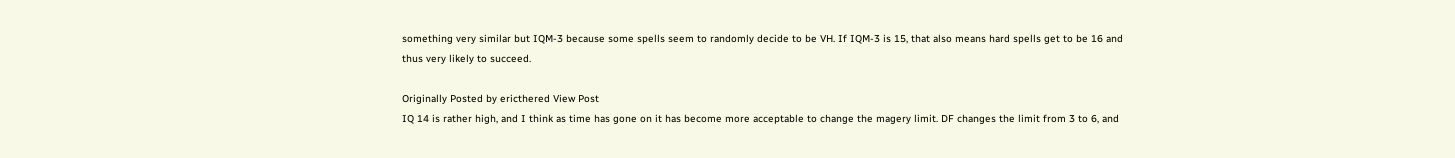something very similar but IQM-3 because some spells seem to randomly decide to be VH. If IQM-3 is 15, that also means hard spells get to be 16 and thus very likely to succeed.

Originally Posted by ericthered View Post
IQ 14 is rather high, and I think as time has gone on it has become more acceptable to change the magery limit. DF changes the limit from 3 to 6, and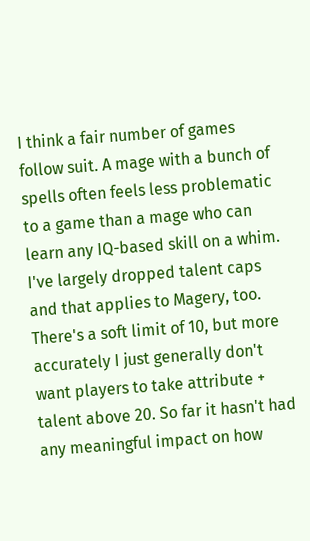I think a fair number of games follow suit. A mage with a bunch of spells often feels less problematic to a game than a mage who can learn any IQ-based skill on a whim.
I've largely dropped talent caps and that applies to Magery, too. There's a soft limit of 10, but more accurately I just generally don't want players to take attribute + talent above 20. So far it hasn't had any meaningful impact on how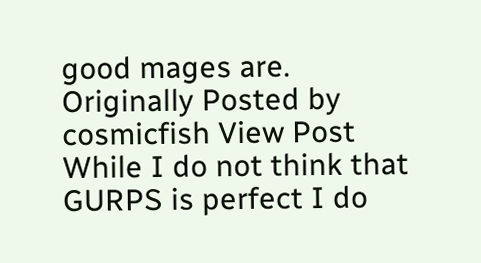good mages are.
Originally Posted by cosmicfish View Post
While I do not think that GURPS is perfect I do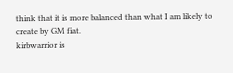think that it is more balanced than what I am likely to create by GM fiat.
kirbwarrior is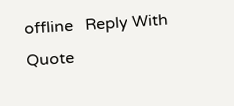offline   Reply With Quote